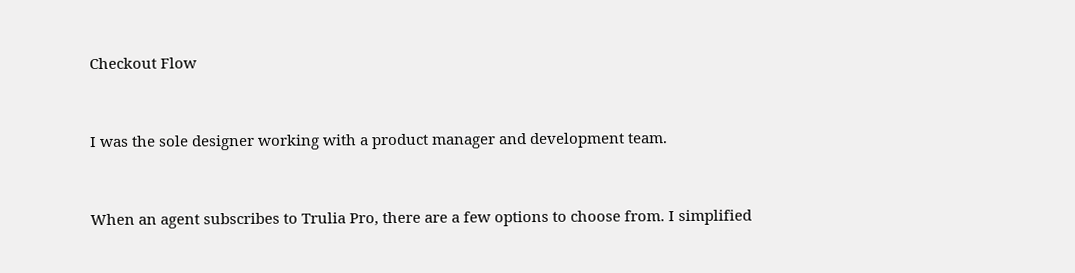Checkout Flow


I was the sole designer working with a product manager and development team.


When an agent subscribes to Trulia Pro, there are a few options to choose from. I simplified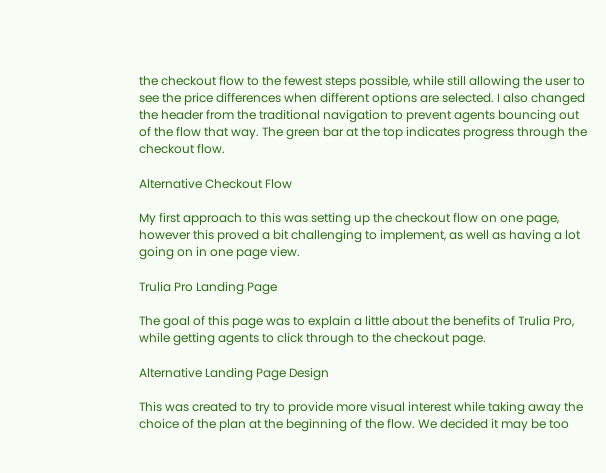the checkout flow to the fewest steps possible, while still allowing the user to see the price differences when different options are selected. I also changed the header from the traditional navigation to prevent agents bouncing out of the flow that way. The green bar at the top indicates progress through the checkout flow.

Alternative Checkout Flow

My first approach to this was setting up the checkout flow on one page, however this proved a bit challenging to implement, as well as having a lot going on in one page view.

Trulia Pro Landing Page

The goal of this page was to explain a little about the benefits of Trulia Pro, while getting agents to click through to the checkout page.

Alternative Landing Page Design

This was created to try to provide more visual interest while taking away the choice of the plan at the beginning of the flow. We decided it may be too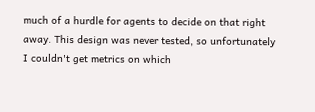much of a hurdle for agents to decide on that right away. This design was never tested, so unfortunately I couldn't get metrics on which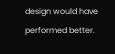design would have performed better.